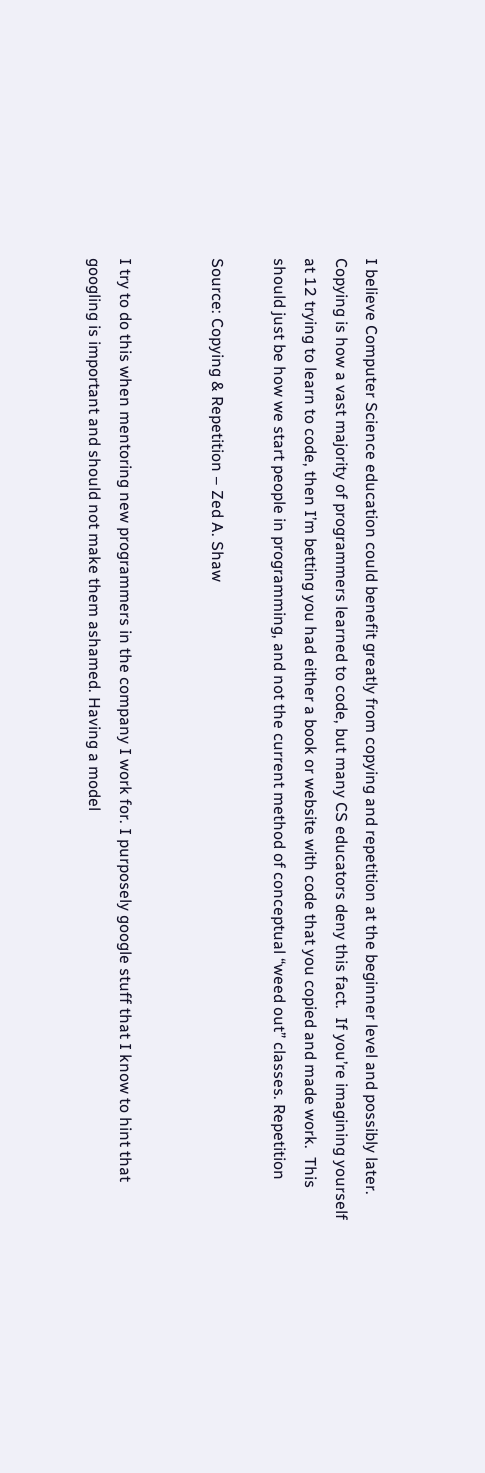I believe Computer Science education could benefit greatly from copying and repetition at the beginner level and possibly later.  Copying is how a vast majority of programmers learned to code, but many CS educators deny this fact.  If you’re imagining yourself at 12 trying to learn to code, then I’m betting you had either a book or website with code that you copied and made work.  This should just be how we start people in programming, and not the current method of conceptual “weed out” classes. Repetition

Source: Copying & Repetition – Zed A. Shaw


I try to do this when mentoring new programmers in the company I work for. I purposely google stuff that I know to hint that googling is important and should not make them ashamed. Having a model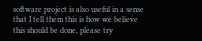software project is also useful in a sense that I tell them this is how we believe this should be done, please try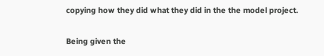copying how they did what they did in the the model project.

Being given the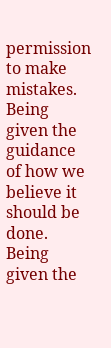permission to make mistakes.
Being given the guidance of how we believe it should be done.
Being given the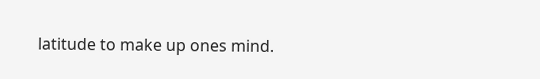latitude to make up ones mind.